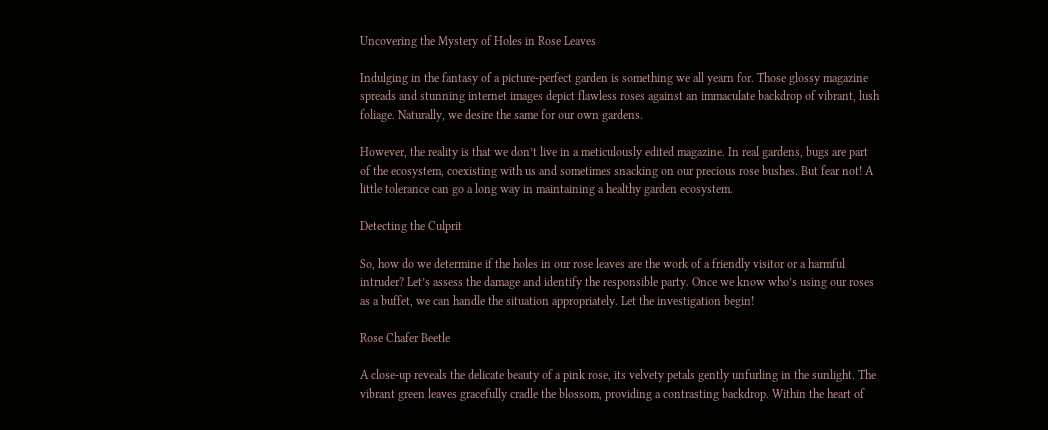Uncovering the Mystery of Holes in Rose Leaves

Indulging in the fantasy of a picture-perfect garden is something we all yearn for. Those glossy magazine spreads and stunning internet images depict flawless roses against an immaculate backdrop of vibrant, lush foliage. Naturally, we desire the same for our own gardens.

However, the reality is that we don’t live in a meticulously edited magazine. In real gardens, bugs are part of the ecosystem, coexisting with us and sometimes snacking on our precious rose bushes. But fear not! A little tolerance can go a long way in maintaining a healthy garden ecosystem.

Detecting the Culprit

So, how do we determine if the holes in our rose leaves are the work of a friendly visitor or a harmful intruder? Let’s assess the damage and identify the responsible party. Once we know who’s using our roses as a buffet, we can handle the situation appropriately. Let the investigation begin!

Rose Chafer Beetle

A close-up reveals the delicate beauty of a pink rose, its velvety petals gently unfurling in the sunlight. The vibrant green leaves gracefully cradle the blossom, providing a contrasting backdrop. Within the heart of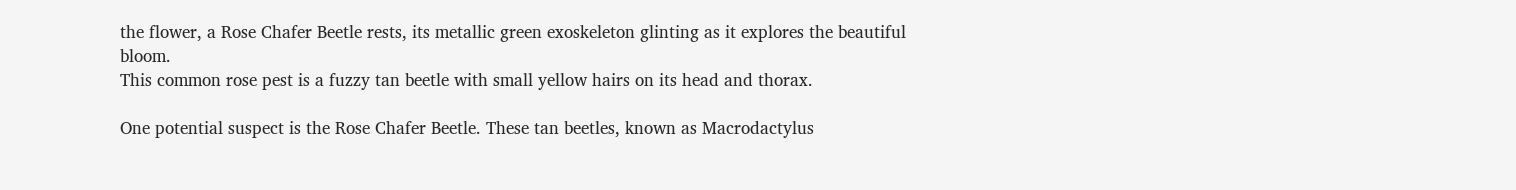the flower, a Rose Chafer Beetle rests, its metallic green exoskeleton glinting as it explores the beautiful bloom.
This common rose pest is a fuzzy tan beetle with small yellow hairs on its head and thorax.

One potential suspect is the Rose Chafer Beetle. These tan beetles, known as Macrodactylus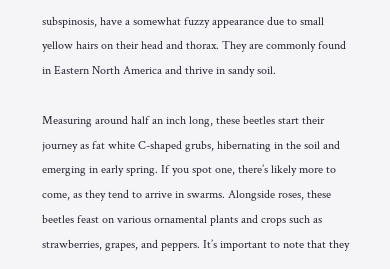subspinosis, have a somewhat fuzzy appearance due to small yellow hairs on their head and thorax. They are commonly found in Eastern North America and thrive in sandy soil.

Measuring around half an inch long, these beetles start their journey as fat white C-shaped grubs, hibernating in the soil and emerging in early spring. If you spot one, there’s likely more to come, as they tend to arrive in swarms. Alongside roses, these beetles feast on various ornamental plants and crops such as strawberries, grapes, and peppers. It’s important to note that they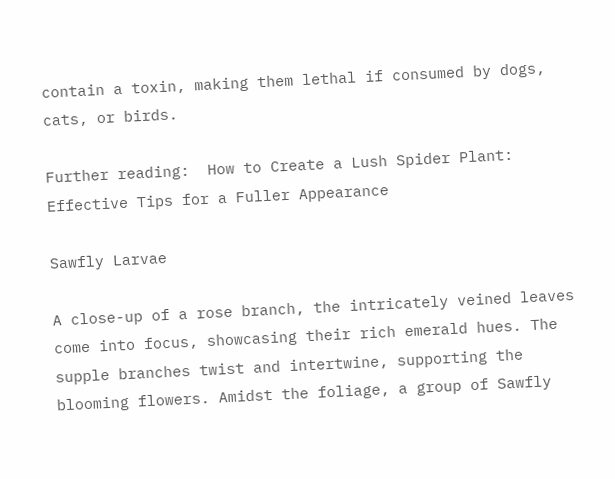contain a toxin, making them lethal if consumed by dogs, cats, or birds.

Further reading:  How to Create a Lush Spider Plant: Effective Tips for a Fuller Appearance

Sawfly Larvae

A close-up of a rose branch, the intricately veined leaves come into focus, showcasing their rich emerald hues. The supple branches twist and intertwine, supporting the blooming flowers. Amidst the foliage, a group of Sawfly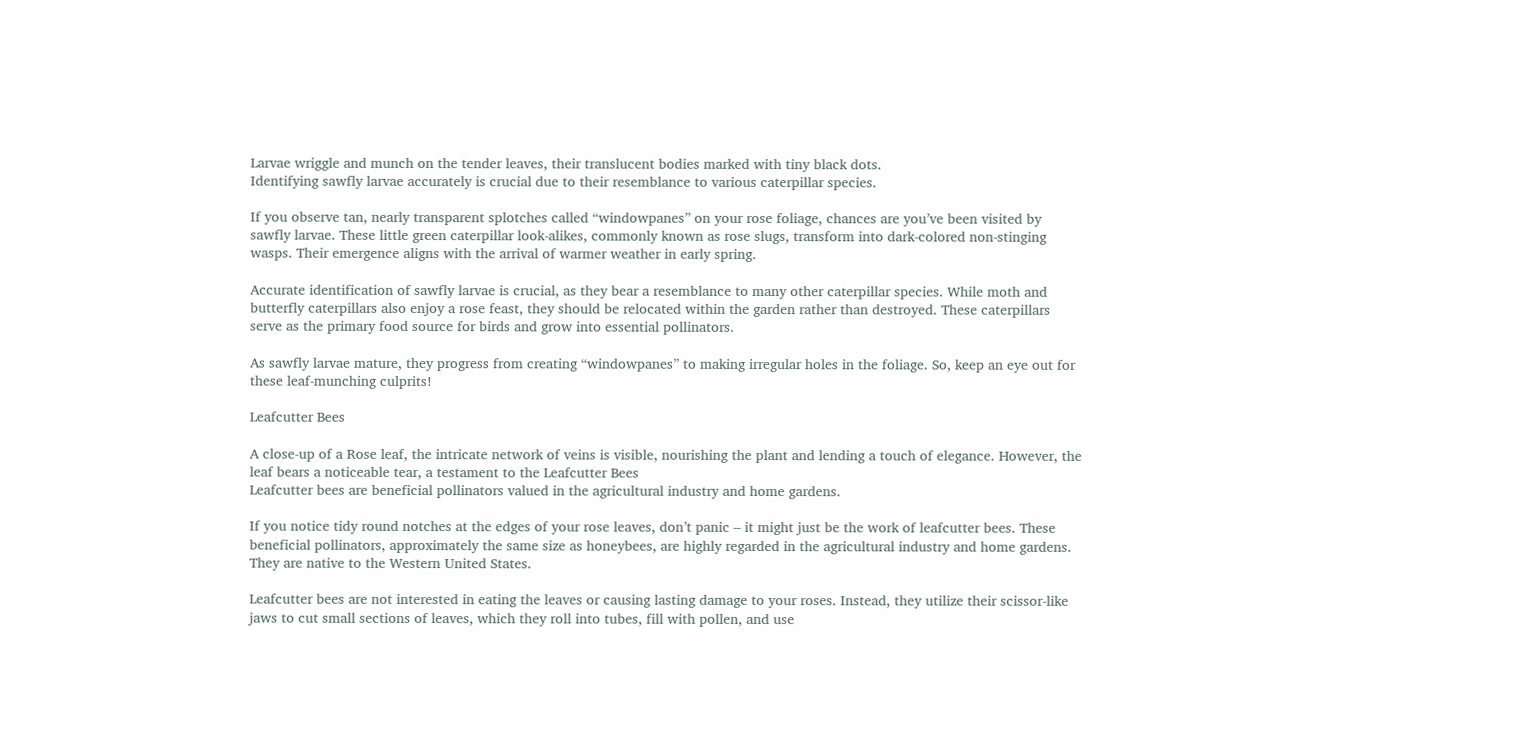Larvae wriggle and munch on the tender leaves, their translucent bodies marked with tiny black dots.
Identifying sawfly larvae accurately is crucial due to their resemblance to various caterpillar species.

If you observe tan, nearly transparent splotches called “windowpanes” on your rose foliage, chances are you’ve been visited by sawfly larvae. These little green caterpillar look-alikes, commonly known as rose slugs, transform into dark-colored non-stinging wasps. Their emergence aligns with the arrival of warmer weather in early spring.

Accurate identification of sawfly larvae is crucial, as they bear a resemblance to many other caterpillar species. While moth and butterfly caterpillars also enjoy a rose feast, they should be relocated within the garden rather than destroyed. These caterpillars serve as the primary food source for birds and grow into essential pollinators.

As sawfly larvae mature, they progress from creating “windowpanes” to making irregular holes in the foliage. So, keep an eye out for these leaf-munching culprits!

Leafcutter Bees

A close-up of a Rose leaf, the intricate network of veins is visible, nourishing the plant and lending a touch of elegance. However, the leaf bears a noticeable tear, a testament to the Leafcutter Bees
Leafcutter bees are beneficial pollinators valued in the agricultural industry and home gardens.

If you notice tidy round notches at the edges of your rose leaves, don’t panic – it might just be the work of leafcutter bees. These beneficial pollinators, approximately the same size as honeybees, are highly regarded in the agricultural industry and home gardens. They are native to the Western United States.

Leafcutter bees are not interested in eating the leaves or causing lasting damage to your roses. Instead, they utilize their scissor-like jaws to cut small sections of leaves, which they roll into tubes, fill with pollen, and use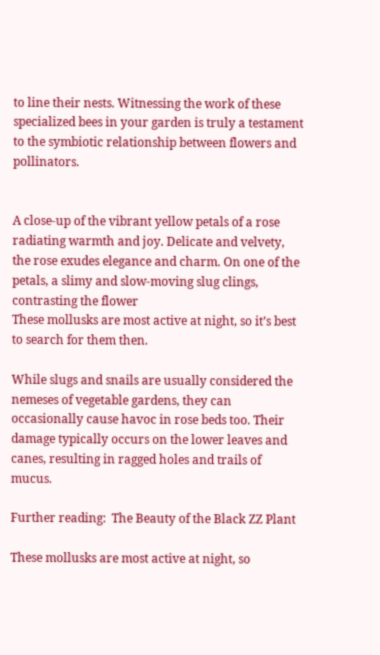to line their nests. Witnessing the work of these specialized bees in your garden is truly a testament to the symbiotic relationship between flowers and pollinators.


A close-up of the vibrant yellow petals of a rose radiating warmth and joy. Delicate and velvety, the rose exudes elegance and charm. On one of the petals, a slimy and slow-moving slug clings, contrasting the flower
These mollusks are most active at night, so it’s best to search for them then.

While slugs and snails are usually considered the nemeses of vegetable gardens, they can occasionally cause havoc in rose beds too. Their damage typically occurs on the lower leaves and canes, resulting in ragged holes and trails of mucus.

Further reading:  The Beauty of the Black ZZ Plant

These mollusks are most active at night, so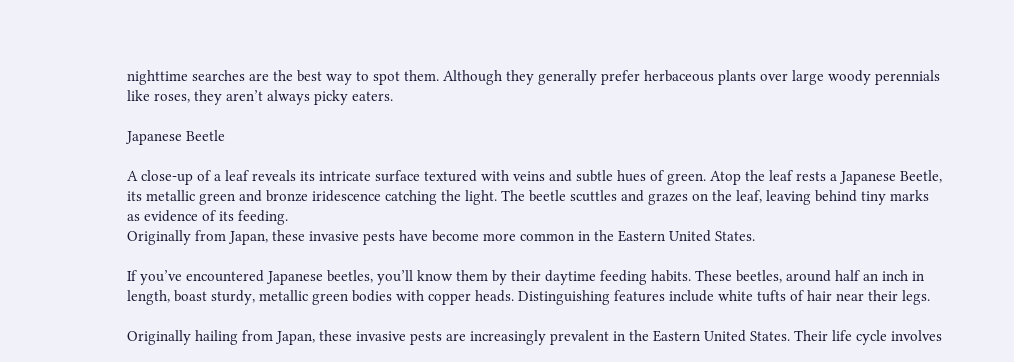nighttime searches are the best way to spot them. Although they generally prefer herbaceous plants over large woody perennials like roses, they aren’t always picky eaters.

Japanese Beetle

A close-up of a leaf reveals its intricate surface textured with veins and subtle hues of green. Atop the leaf rests a Japanese Beetle, its metallic green and bronze iridescence catching the light. The beetle scuttles and grazes on the leaf, leaving behind tiny marks as evidence of its feeding.
Originally from Japan, these invasive pests have become more common in the Eastern United States.

If you’ve encountered Japanese beetles, you’ll know them by their daytime feeding habits. These beetles, around half an inch in length, boast sturdy, metallic green bodies with copper heads. Distinguishing features include white tufts of hair near their legs.

Originally hailing from Japan, these invasive pests are increasingly prevalent in the Eastern United States. Their life cycle involves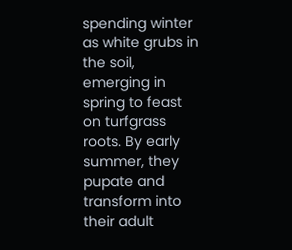spending winter as white grubs in the soil, emerging in spring to feast on turfgrass roots. By early summer, they pupate and transform into their adult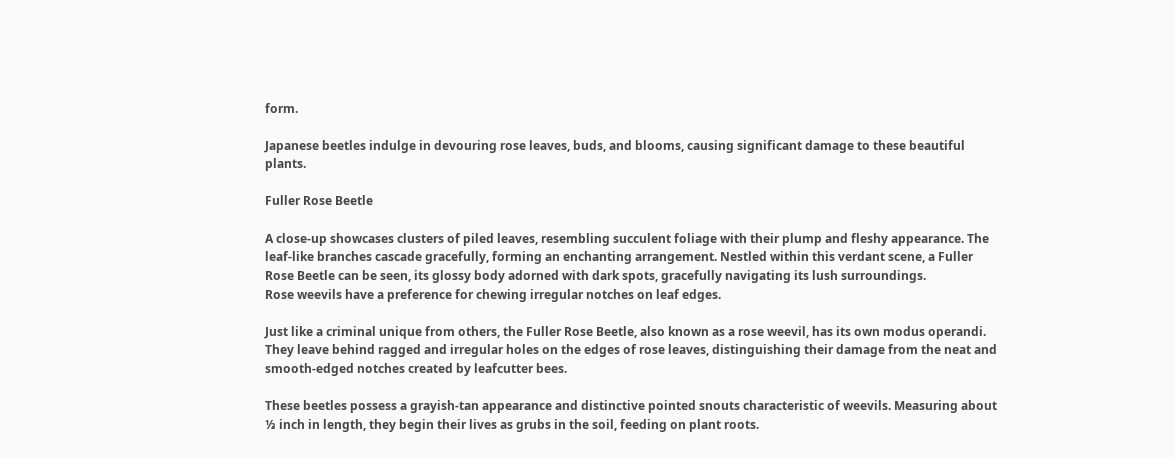form.

Japanese beetles indulge in devouring rose leaves, buds, and blooms, causing significant damage to these beautiful plants.

Fuller Rose Beetle

A close-up showcases clusters of piled leaves, resembling succulent foliage with their plump and fleshy appearance. The leaf-like branches cascade gracefully, forming an enchanting arrangement. Nestled within this verdant scene, a Fuller Rose Beetle can be seen, its glossy body adorned with dark spots, gracefully navigating its lush surroundings.
Rose weevils have a preference for chewing irregular notches on leaf edges.

Just like a criminal unique from others, the Fuller Rose Beetle, also known as a rose weevil, has its own modus operandi. They leave behind ragged and irregular holes on the edges of rose leaves, distinguishing their damage from the neat and smooth-edged notches created by leafcutter bees.

These beetles possess a grayish-tan appearance and distinctive pointed snouts characteristic of weevils. Measuring about ⅓ inch in length, they begin their lives as grubs in the soil, feeding on plant roots.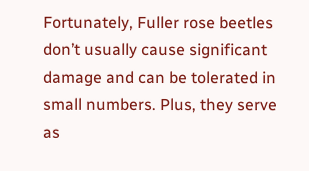Fortunately, Fuller rose beetles don’t usually cause significant damage and can be tolerated in small numbers. Plus, they serve as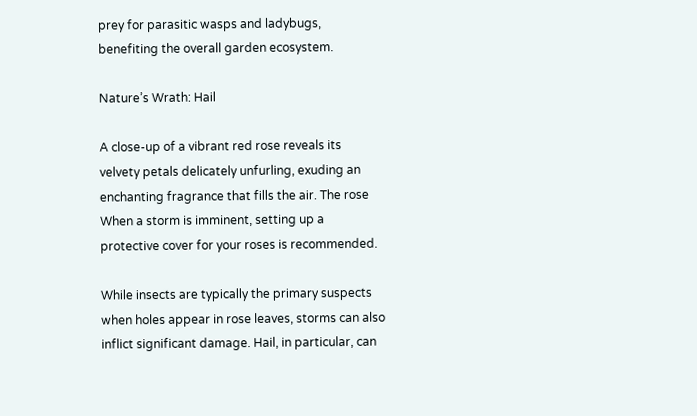prey for parasitic wasps and ladybugs, benefiting the overall garden ecosystem.

Nature’s Wrath: Hail

A close-up of a vibrant red rose reveals its velvety petals delicately unfurling, exuding an enchanting fragrance that fills the air. The rose
When a storm is imminent, setting up a protective cover for your roses is recommended.

While insects are typically the primary suspects when holes appear in rose leaves, storms can also inflict significant damage. Hail, in particular, can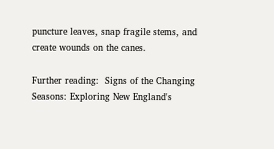puncture leaves, snap fragile stems, and create wounds on the canes.

Further reading:  Signs of the Changing Seasons: Exploring New England's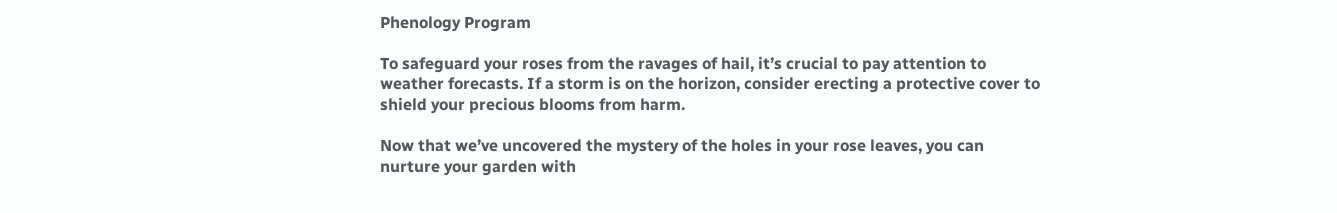Phenology Program

To safeguard your roses from the ravages of hail, it’s crucial to pay attention to weather forecasts. If a storm is on the horizon, consider erecting a protective cover to shield your precious blooms from harm.

Now that we’ve uncovered the mystery of the holes in your rose leaves, you can nurture your garden with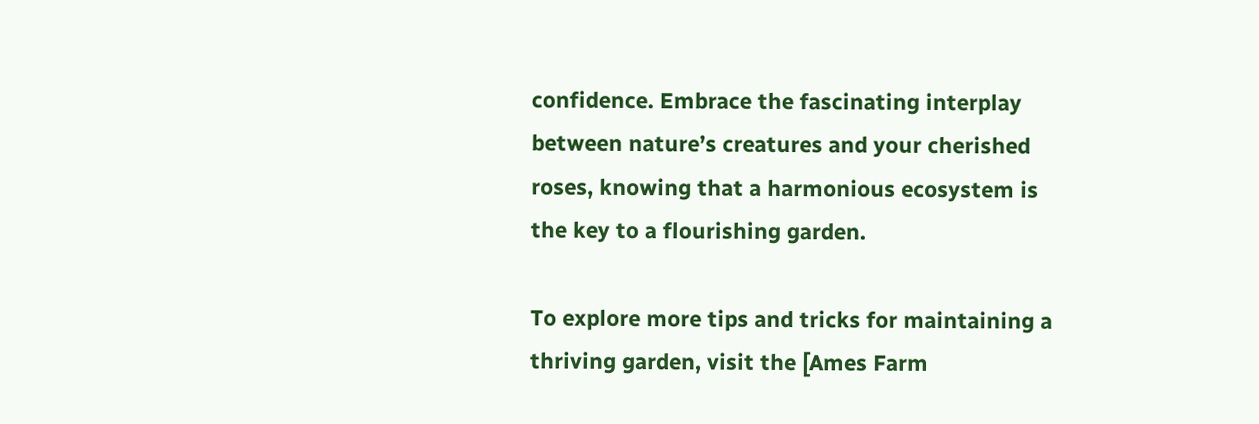confidence. Embrace the fascinating interplay between nature’s creatures and your cherished roses, knowing that a harmonious ecosystem is the key to a flourishing garden.

To explore more tips and tricks for maintaining a thriving garden, visit the [Ames Farm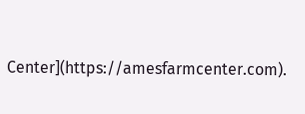Center](https://amesfarmcenter.com).